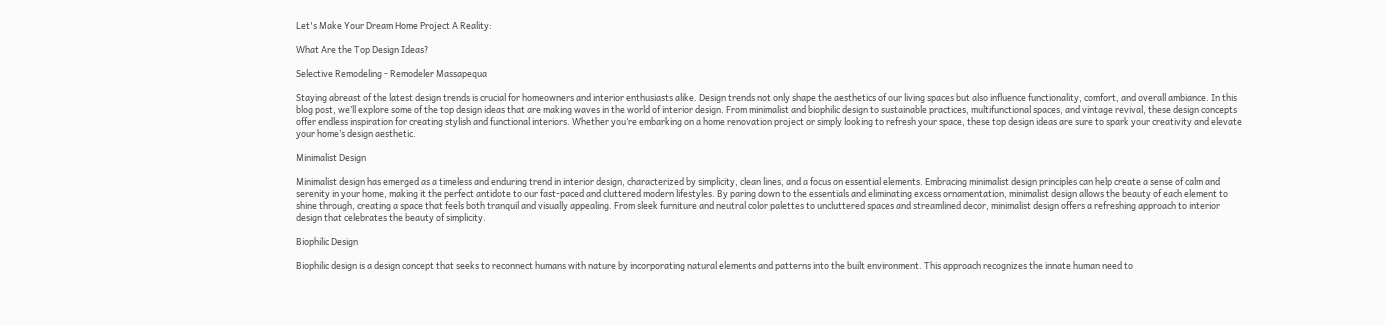Let's Make Your Dream Home Project A Reality:

What Are the Top Design Ideas?

Selective Remodeling - Remodeler Massapequa

Staying abreast of the latest design trends is crucial for homeowners and interior enthusiasts alike. Design trends not only shape the aesthetics of our living spaces but also influence functionality, comfort, and overall ambiance. In this blog post, we’ll explore some of the top design ideas that are making waves in the world of interior design. From minimalist and biophilic design to sustainable practices, multifunctional spaces, and vintage revival, these design concepts offer endless inspiration for creating stylish and functional interiors. Whether you’re embarking on a home renovation project or simply looking to refresh your space, these top design ideas are sure to spark your creativity and elevate your home’s design aesthetic.

Minimalist Design

Minimalist design has emerged as a timeless and enduring trend in interior design, characterized by simplicity, clean lines, and a focus on essential elements. Embracing minimalist design principles can help create a sense of calm and serenity in your home, making it the perfect antidote to our fast-paced and cluttered modern lifestyles. By paring down to the essentials and eliminating excess ornamentation, minimalist design allows the beauty of each element to shine through, creating a space that feels both tranquil and visually appealing. From sleek furniture and neutral color palettes to uncluttered spaces and streamlined decor, minimalist design offers a refreshing approach to interior design that celebrates the beauty of simplicity.

Biophilic Design

Biophilic design is a design concept that seeks to reconnect humans with nature by incorporating natural elements and patterns into the built environment. This approach recognizes the innate human need to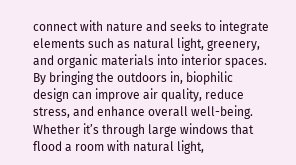connect with nature and seeks to integrate elements such as natural light, greenery, and organic materials into interior spaces. By bringing the outdoors in, biophilic design can improve air quality, reduce stress, and enhance overall well-being. Whether it’s through large windows that flood a room with natural light,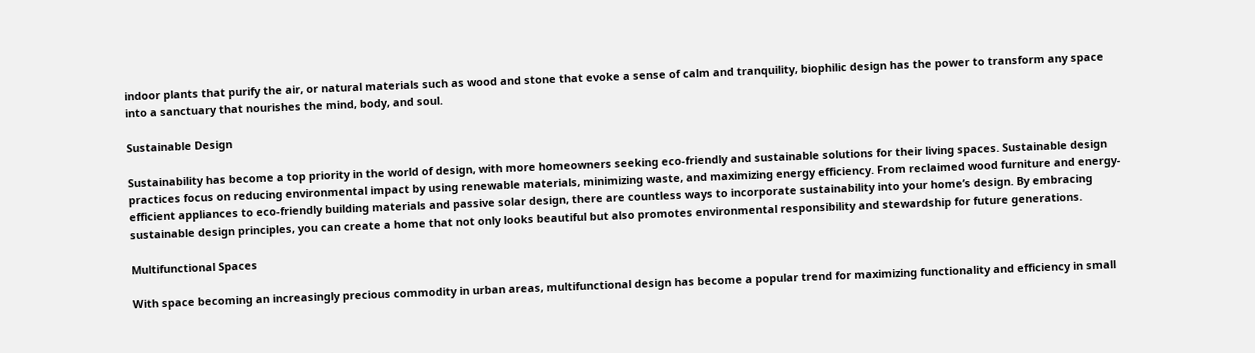indoor plants that purify the air, or natural materials such as wood and stone that evoke a sense of calm and tranquility, biophilic design has the power to transform any space into a sanctuary that nourishes the mind, body, and soul.

Sustainable Design

Sustainability has become a top priority in the world of design, with more homeowners seeking eco-friendly and sustainable solutions for their living spaces. Sustainable design practices focus on reducing environmental impact by using renewable materials, minimizing waste, and maximizing energy efficiency. From reclaimed wood furniture and energy-efficient appliances to eco-friendly building materials and passive solar design, there are countless ways to incorporate sustainability into your home’s design. By embracing sustainable design principles, you can create a home that not only looks beautiful but also promotes environmental responsibility and stewardship for future generations.

Multifunctional Spaces

With space becoming an increasingly precious commodity in urban areas, multifunctional design has become a popular trend for maximizing functionality and efficiency in small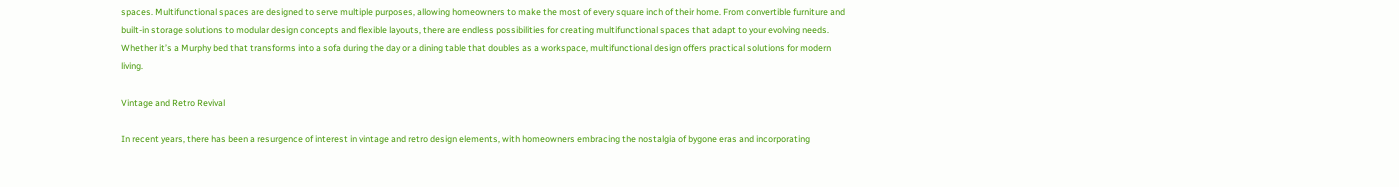spaces. Multifunctional spaces are designed to serve multiple purposes, allowing homeowners to make the most of every square inch of their home. From convertible furniture and built-in storage solutions to modular design concepts and flexible layouts, there are endless possibilities for creating multifunctional spaces that adapt to your evolving needs. Whether it’s a Murphy bed that transforms into a sofa during the day or a dining table that doubles as a workspace, multifunctional design offers practical solutions for modern living.

Vintage and Retro Revival

In recent years, there has been a resurgence of interest in vintage and retro design elements, with homeowners embracing the nostalgia of bygone eras and incorporating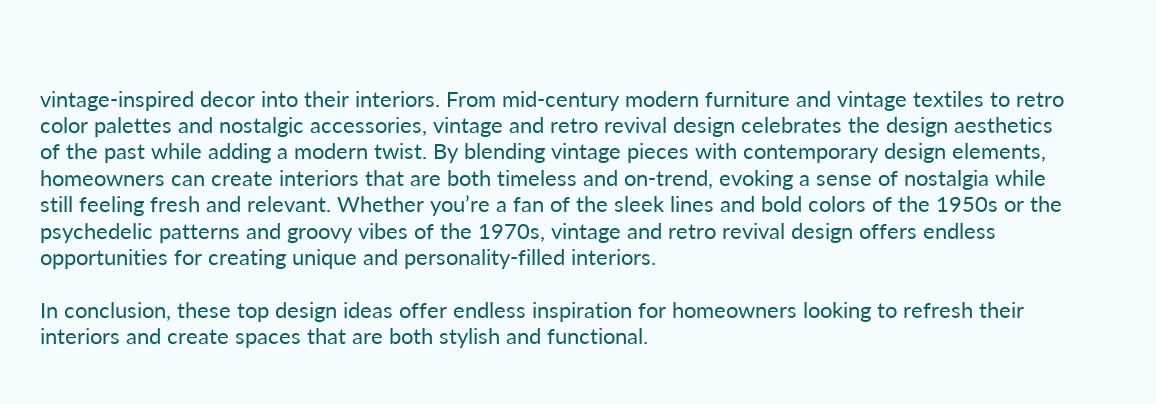vintage-inspired decor into their interiors. From mid-century modern furniture and vintage textiles to retro color palettes and nostalgic accessories, vintage and retro revival design celebrates the design aesthetics of the past while adding a modern twist. By blending vintage pieces with contemporary design elements, homeowners can create interiors that are both timeless and on-trend, evoking a sense of nostalgia while still feeling fresh and relevant. Whether you’re a fan of the sleek lines and bold colors of the 1950s or the psychedelic patterns and groovy vibes of the 1970s, vintage and retro revival design offers endless opportunities for creating unique and personality-filled interiors.

In conclusion, these top design ideas offer endless inspiration for homeowners looking to refresh their interiors and create spaces that are both stylish and functional.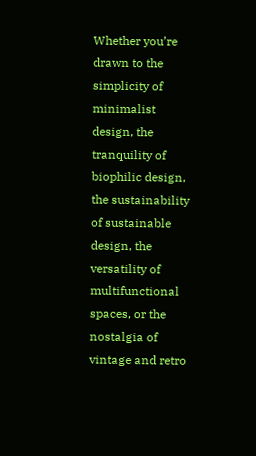Whether you’re drawn to the simplicity of minimalist design, the tranquility of biophilic design, the sustainability of sustainable design, the versatility of multifunctional spaces, or the nostalgia of vintage and retro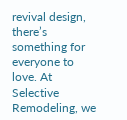revival design, there’s something for everyone to love. At Selective Remodeling, we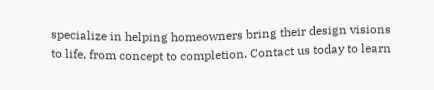specialize in helping homeowners bring their design visions to life, from concept to completion. Contact us today to learn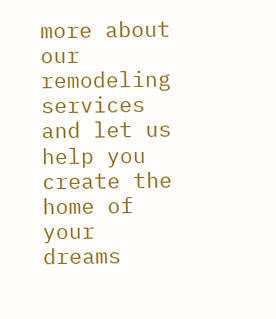more about our remodeling services and let us help you create the home of your dreams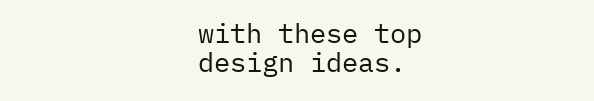with these top design ideas.